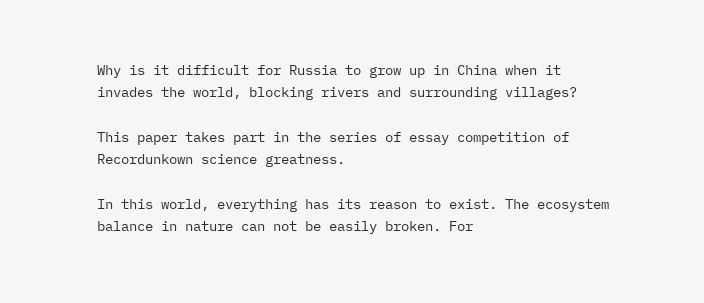Why is it difficult for Russia to grow up in China when it invades the world, blocking rivers and surrounding villages?

This paper takes part in the series of essay competition of Recordunkown science greatness.

In this world, everything has its reason to exist. The ecosystem balance in nature can not be easily broken. For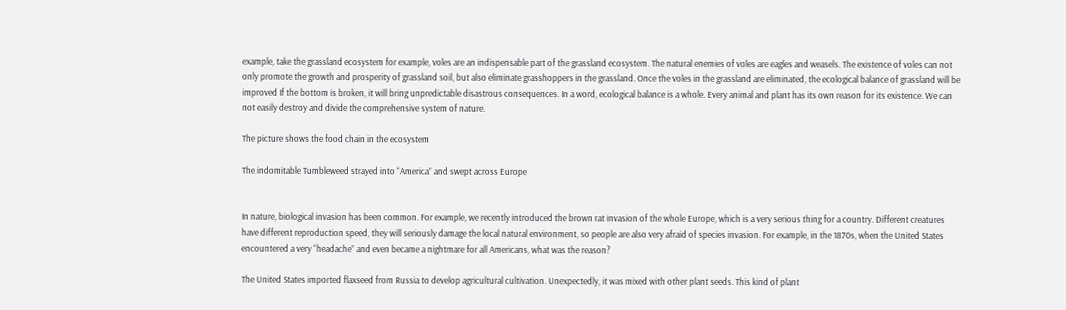example, take the grassland ecosystem for example, voles are an indispensable part of the grassland ecosystem. The natural enemies of voles are eagles and weasels. The existence of voles can not only promote the growth and prosperity of grassland soil, but also eliminate grasshoppers in the grassland. Once the voles in the grassland are eliminated, the ecological balance of grassland will be improved If the bottom is broken, it will bring unpredictable disastrous consequences. In a word, ecological balance is a whole. Every animal and plant has its own reason for its existence. We can not easily destroy and divide the comprehensive system of nature.

The picture shows the food chain in the ecosystem

The indomitable Tumbleweed strayed into “America” and swept across Europe


In nature, biological invasion has been common. For example, we recently introduced the brown rat invasion of the whole Europe, which is a very serious thing for a country. Different creatures have different reproduction speed, they will seriously damage the local natural environment, so people are also very afraid of species invasion. For example, in the 1870s, when the United States encountered a very “headache” and even became a nightmare for all Americans, what was the reason?

The United States imported flaxseed from Russia to develop agricultural cultivation. Unexpectedly, it was mixed with other plant seeds. This kind of plant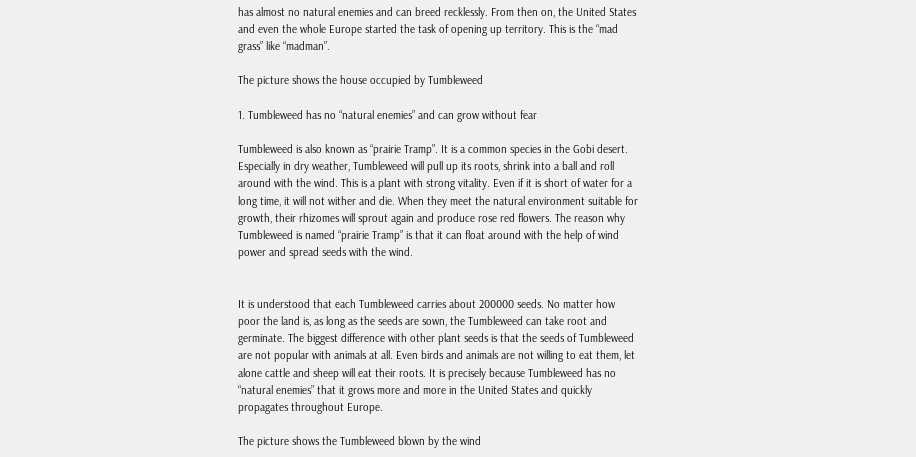has almost no natural enemies and can breed recklessly. From then on, the United States and even the whole Europe started the task of opening up territory. This is the “mad grass” like “madman”.

The picture shows the house occupied by Tumbleweed

1. Tumbleweed has no “natural enemies” and can grow without fear

Tumbleweed is also known as “prairie Tramp”. It is a common species in the Gobi desert. Especially in dry weather, Tumbleweed will pull up its roots, shrink into a ball and roll around with the wind. This is a plant with strong vitality. Even if it is short of water for a long time, it will not wither and die. When they meet the natural environment suitable for growth, their rhizomes will sprout again and produce rose red flowers. The reason why Tumbleweed is named “prairie Tramp” is that it can float around with the help of wind power and spread seeds with the wind.


It is understood that each Tumbleweed carries about 200000 seeds. No matter how poor the land is, as long as the seeds are sown, the Tumbleweed can take root and germinate. The biggest difference with other plant seeds is that the seeds of Tumbleweed are not popular with animals at all. Even birds and animals are not willing to eat them, let alone cattle and sheep will eat their roots. It is precisely because Tumbleweed has no “natural enemies” that it grows more and more in the United States and quickly propagates throughout Europe.

The picture shows the Tumbleweed blown by the wind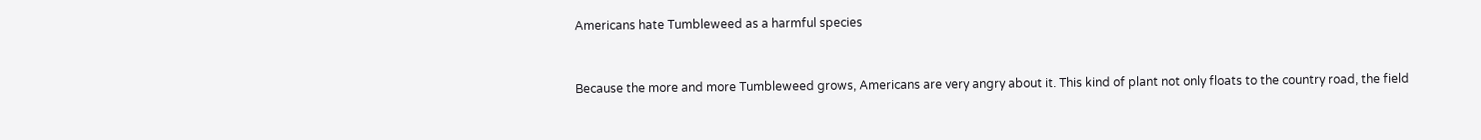Americans hate Tumbleweed as a harmful species


Because the more and more Tumbleweed grows, Americans are very angry about it. This kind of plant not only floats to the country road, the field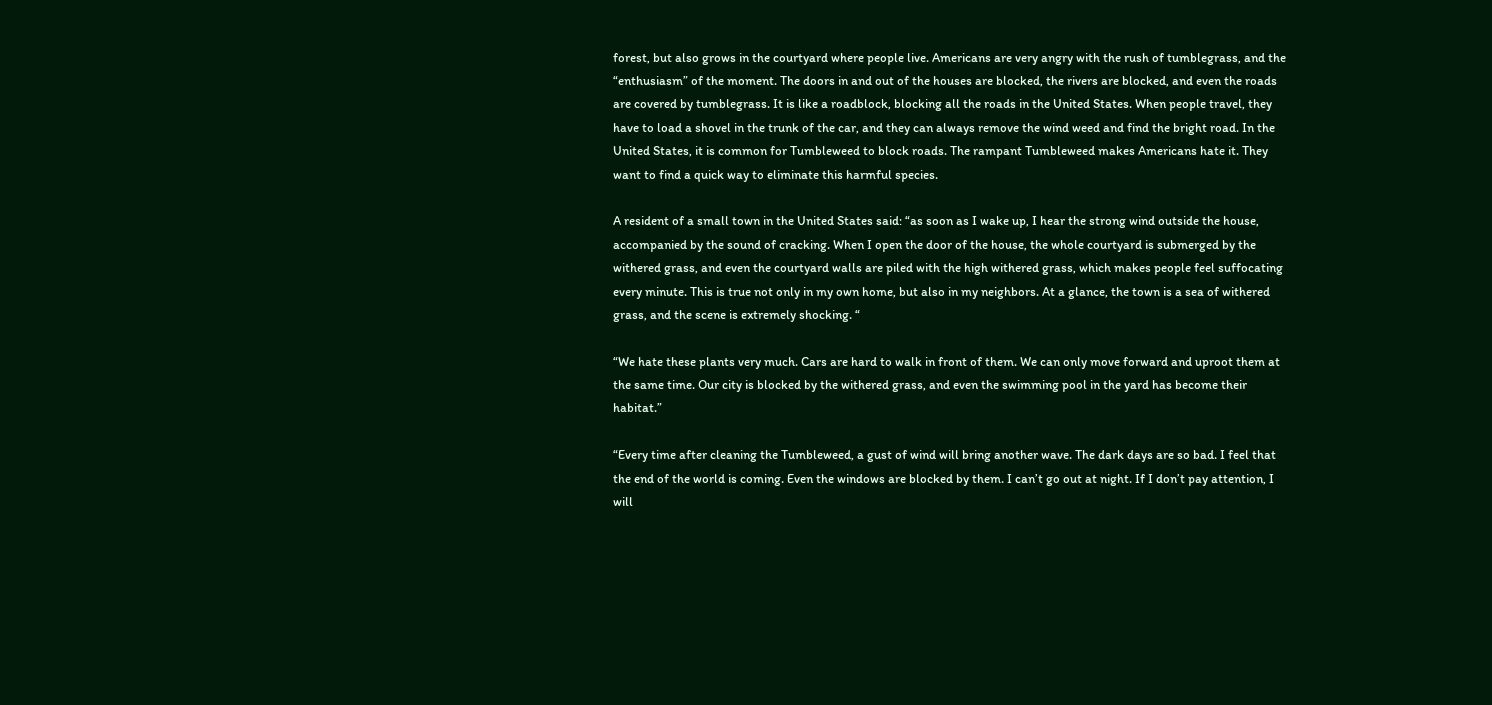forest, but also grows in the courtyard where people live. Americans are very angry with the rush of tumblegrass, and the “enthusiasm” of the moment. The doors in and out of the houses are blocked, the rivers are blocked, and even the roads are covered by tumblegrass. It is like a roadblock, blocking all the roads in the United States. When people travel, they have to load a shovel in the trunk of the car, and they can always remove the wind weed and find the bright road. In the United States, it is common for Tumbleweed to block roads. The rampant Tumbleweed makes Americans hate it. They want to find a quick way to eliminate this harmful species.

A resident of a small town in the United States said: “as soon as I wake up, I hear the strong wind outside the house, accompanied by the sound of cracking. When I open the door of the house, the whole courtyard is submerged by the withered grass, and even the courtyard walls are piled with the high withered grass, which makes people feel suffocating every minute. This is true not only in my own home, but also in my neighbors. At a glance, the town is a sea of withered grass, and the scene is extremely shocking. “

“We hate these plants very much. Cars are hard to walk in front of them. We can only move forward and uproot them at the same time. Our city is blocked by the withered grass, and even the swimming pool in the yard has become their habitat.”

“Every time after cleaning the Tumbleweed, a gust of wind will bring another wave. The dark days are so bad. I feel that the end of the world is coming. Even the windows are blocked by them. I can’t go out at night. If I don’t pay attention, I will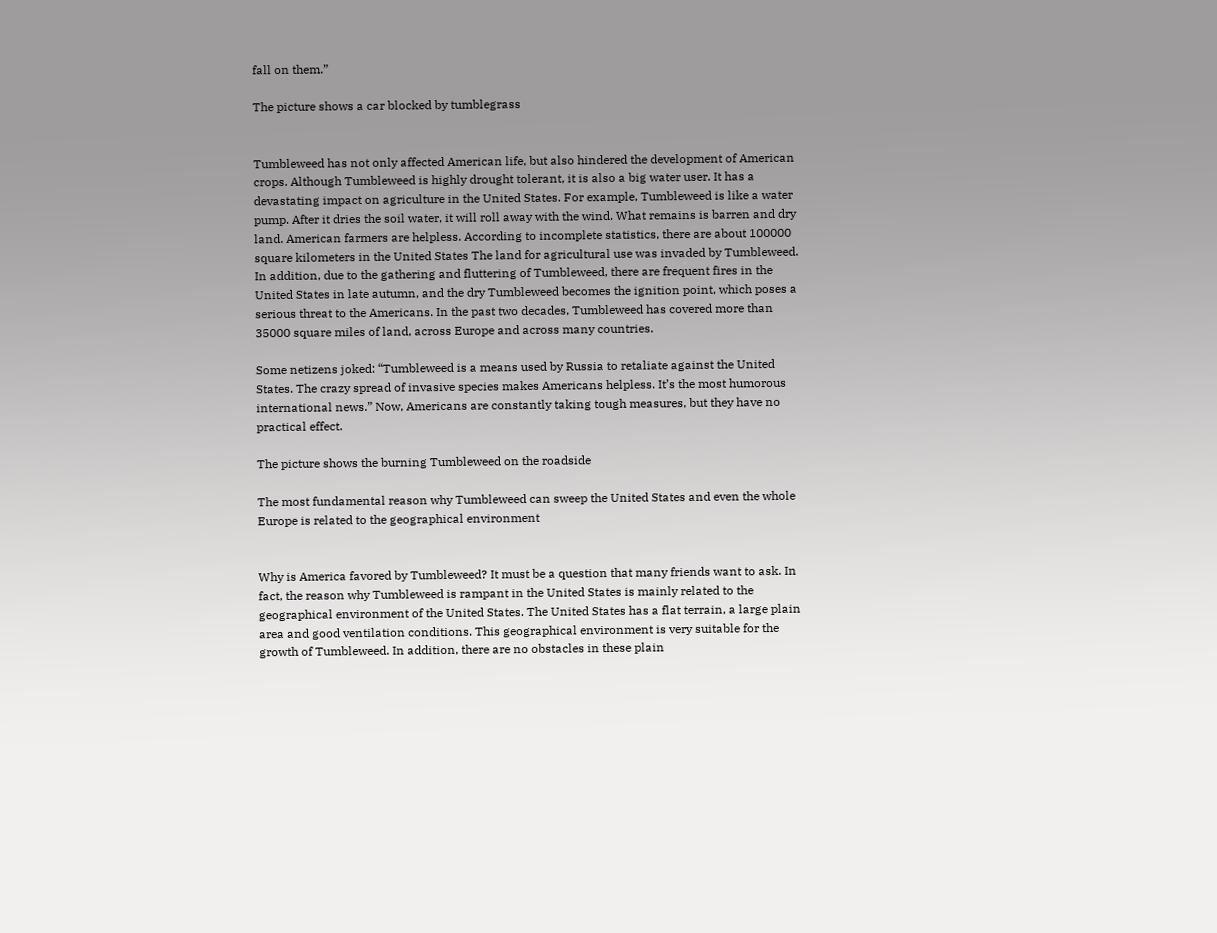fall on them.”

The picture shows a car blocked by tumblegrass


Tumbleweed has not only affected American life, but also hindered the development of American crops. Although Tumbleweed is highly drought tolerant, it is also a big water user. It has a devastating impact on agriculture in the United States. For example, Tumbleweed is like a water pump. After it dries the soil water, it will roll away with the wind. What remains is barren and dry land. American farmers are helpless. According to incomplete statistics, there are about 100000 square kilometers in the United States The land for agricultural use was invaded by Tumbleweed. In addition, due to the gathering and fluttering of Tumbleweed, there are frequent fires in the United States in late autumn, and the dry Tumbleweed becomes the ignition point, which poses a serious threat to the Americans. In the past two decades, Tumbleweed has covered more than 35000 square miles of land, across Europe and across many countries.

Some netizens joked: “Tumbleweed is a means used by Russia to retaliate against the United States. The crazy spread of invasive species makes Americans helpless. It’s the most humorous international news.” Now, Americans are constantly taking tough measures, but they have no practical effect.

The picture shows the burning Tumbleweed on the roadside

The most fundamental reason why Tumbleweed can sweep the United States and even the whole Europe is related to the geographical environment


Why is America favored by Tumbleweed? It must be a question that many friends want to ask. In fact, the reason why Tumbleweed is rampant in the United States is mainly related to the geographical environment of the United States. The United States has a flat terrain, a large plain area and good ventilation conditions. This geographical environment is very suitable for the growth of Tumbleweed. In addition, there are no obstacles in these plain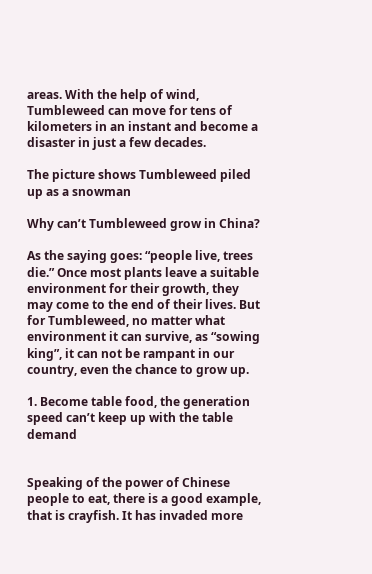areas. With the help of wind, Tumbleweed can move for tens of kilometers in an instant and become a disaster in just a few decades.

The picture shows Tumbleweed piled up as a snowman

Why can’t Tumbleweed grow in China?

As the saying goes: “people live, trees die.” Once most plants leave a suitable environment for their growth, they may come to the end of their lives. But for Tumbleweed, no matter what environment it can survive, as “sowing king”, it can not be rampant in our country, even the chance to grow up.

1. Become table food, the generation speed can’t keep up with the table demand


Speaking of the power of Chinese people to eat, there is a good example, that is crayfish. It has invaded more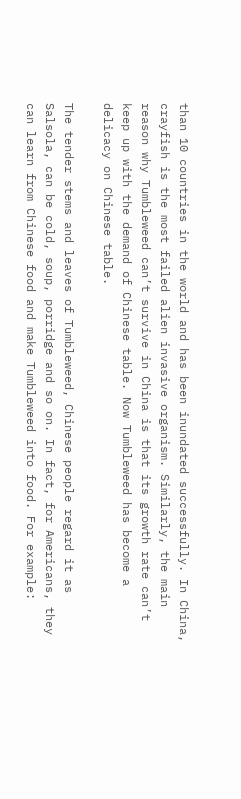than 10 countries in the world and has been inundated successfully. In China, crayfish is the most failed alien invasive organism. Similarly, the main reason why Tumbleweed can’t survive in China is that its growth rate can’t keep up with the demand of Chinese table. Now Tumbleweed has become a delicacy on Chinese table.

The tender stems and leaves of Tumbleweed, Chinese people regard it as Salsola, can be cold, soup, porridge and so on. In fact, for Americans, they can learn from Chinese food and make Tumbleweed into food. For example: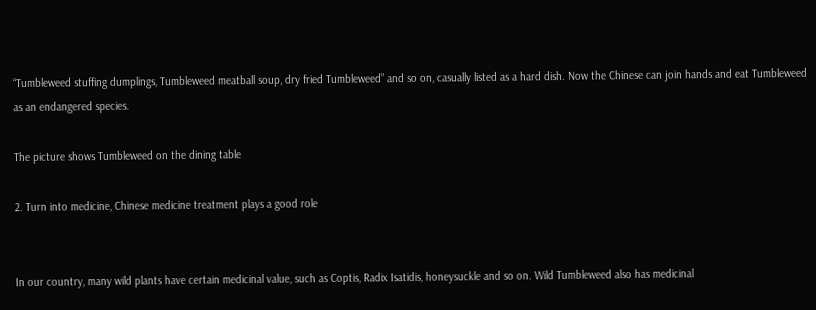“Tumbleweed stuffing dumplings, Tumbleweed meatball soup, dry fried Tumbleweed” and so on, casually listed as a hard dish. Now the Chinese can join hands and eat Tumbleweed as an endangered species.

The picture shows Tumbleweed on the dining table

2. Turn into medicine, Chinese medicine treatment plays a good role


In our country, many wild plants have certain medicinal value, such as Coptis, Radix Isatidis, honeysuckle and so on. Wild Tumbleweed also has medicinal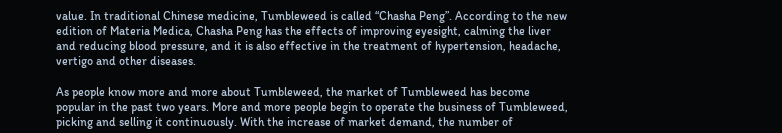value. In traditional Chinese medicine, Tumbleweed is called “Chasha Peng”. According to the new edition of Materia Medica, Chasha Peng has the effects of improving eyesight, calming the liver and reducing blood pressure, and it is also effective in the treatment of hypertension, headache, vertigo and other diseases.

As people know more and more about Tumbleweed, the market of Tumbleweed has become popular in the past two years. More and more people begin to operate the business of Tumbleweed, picking and selling it continuously. With the increase of market demand, the number of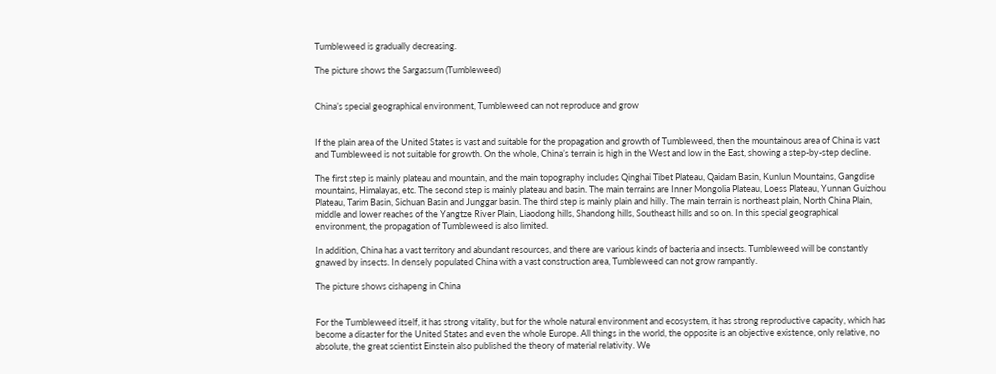Tumbleweed is gradually decreasing.

The picture shows the Sargassum (Tumbleweed)


China’s special geographical environment, Tumbleweed can not reproduce and grow


If the plain area of the United States is vast and suitable for the propagation and growth of Tumbleweed, then the mountainous area of China is vast and Tumbleweed is not suitable for growth. On the whole, China’s terrain is high in the West and low in the East, showing a step-by-step decline.

The first step is mainly plateau and mountain, and the main topography includes Qinghai Tibet Plateau, Qaidam Basin, Kunlun Mountains, Gangdise mountains, Himalayas, etc. The second step is mainly plateau and basin. The main terrains are Inner Mongolia Plateau, Loess Plateau, Yunnan Guizhou Plateau, Tarim Basin, Sichuan Basin and Junggar basin. The third step is mainly plain and hilly. The main terrain is northeast plain, North China Plain, middle and lower reaches of the Yangtze River Plain, Liaodong hills, Shandong hills, Southeast hills and so on. In this special geographical environment, the propagation of Tumbleweed is also limited.

In addition, China has a vast territory and abundant resources, and there are various kinds of bacteria and insects. Tumbleweed will be constantly gnawed by insects. In densely populated China with a vast construction area, Tumbleweed can not grow rampantly.

The picture shows cishapeng in China


For the Tumbleweed itself, it has strong vitality, but for the whole natural environment and ecosystem, it has strong reproductive capacity, which has become a disaster for the United States and even the whole Europe. All things in the world, the opposite is an objective existence, only relative, no absolute, the great scientist Einstein also published the theory of material relativity. We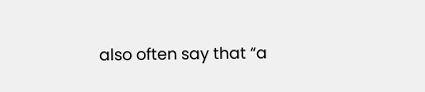also often say that “a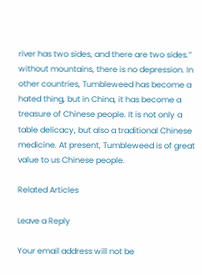river has two sides, and there are two sides.” without mountains, there is no depression. In other countries, Tumbleweed has become a hated thing, but in China, it has become a treasure of Chinese people. It is not only a table delicacy, but also a traditional Chinese medicine. At present, Tumbleweed is of great value to us Chinese people.

Related Articles

Leave a Reply

Your email address will not be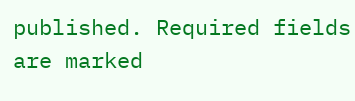published. Required fields are marked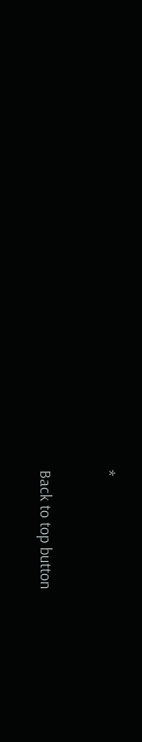*

Back to top button